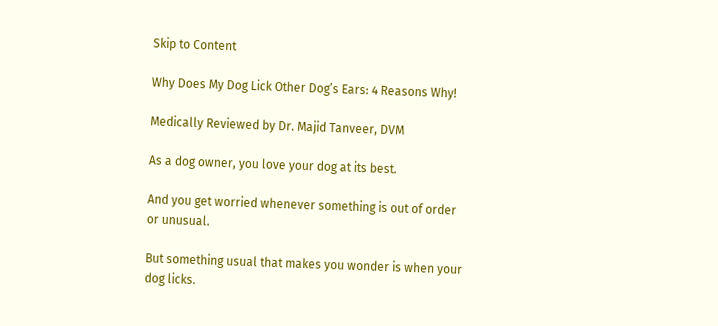Skip to Content

Why Does My Dog Lick Other Dog’s Ears: 4 Reasons Why!

Medically Reviewed by Dr. Majid Tanveer, DVM

As a dog owner, you love your dog at its best.

And you get worried whenever something is out of order or unusual.

But something usual that makes you wonder is when your dog licks.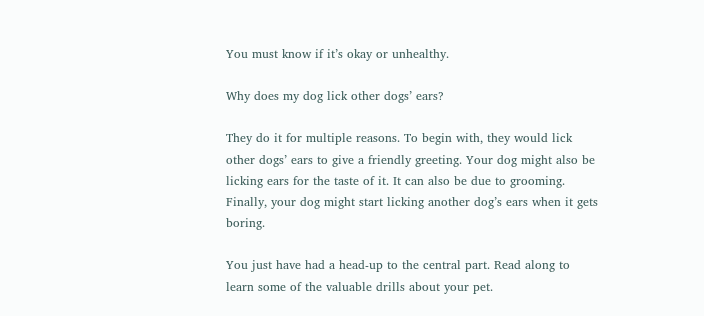You must know if it’s okay or unhealthy.

Why does my dog lick other dogs’ ears?

They do it for multiple reasons. To begin with, they would lick other dogs’ ears to give a friendly greeting. Your dog might also be licking ears for the taste of it. It can also be due to grooming. Finally, your dog might start licking another dog’s ears when it gets boring.

You just have had a head-up to the central part. Read along to learn some of the valuable drills about your pet.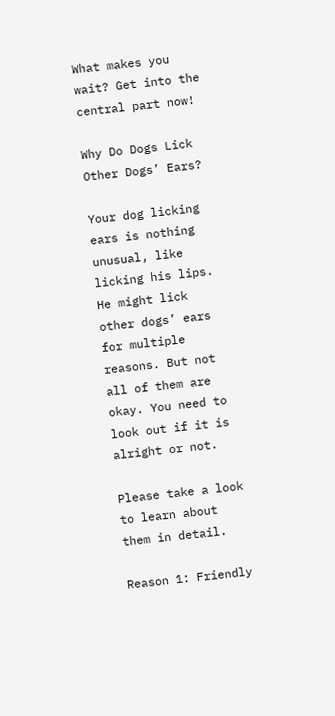What makes you wait? Get into the central part now!

Why Do Dogs Lick Other Dogs’ Ears?

Your dog licking ears is nothing unusual, like licking his lips. He might lick other dogs’ ears for multiple reasons. But not all of them are okay. You need to look out if it is alright or not.

Please take a look to learn about them in detail.

Reason 1: Friendly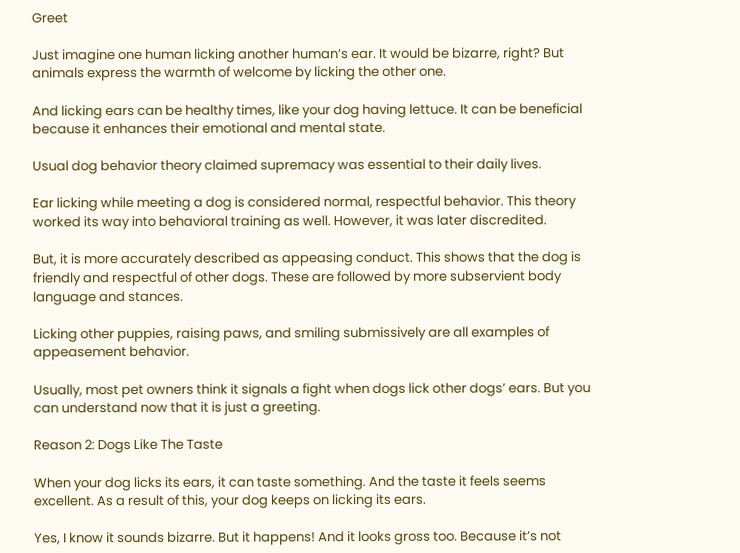Greet

Just imagine one human licking another human’s ear. It would be bizarre, right? But animals express the warmth of welcome by licking the other one.

And licking ears can be healthy times, like your dog having lettuce. It can be beneficial because it enhances their emotional and mental state.

Usual dog behavior theory claimed supremacy was essential to their daily lives.

Ear licking while meeting a dog is considered normal, respectful behavior. This theory worked its way into behavioral training as well. However, it was later discredited.

But, it is more accurately described as appeasing conduct. This shows that the dog is friendly and respectful of other dogs. These are followed by more subservient body language and stances.

Licking other puppies, raising paws, and smiling submissively are all examples of appeasement behavior.

Usually, most pet owners think it signals a fight when dogs lick other dogs’ ears. But you can understand now that it is just a greeting.

Reason 2: Dogs Like The Taste

When your dog licks its ears, it can taste something. And the taste it feels seems excellent. As a result of this, your dog keeps on licking its ears.

Yes, I know it sounds bizarre. But it happens! And it looks gross too. Because it’s not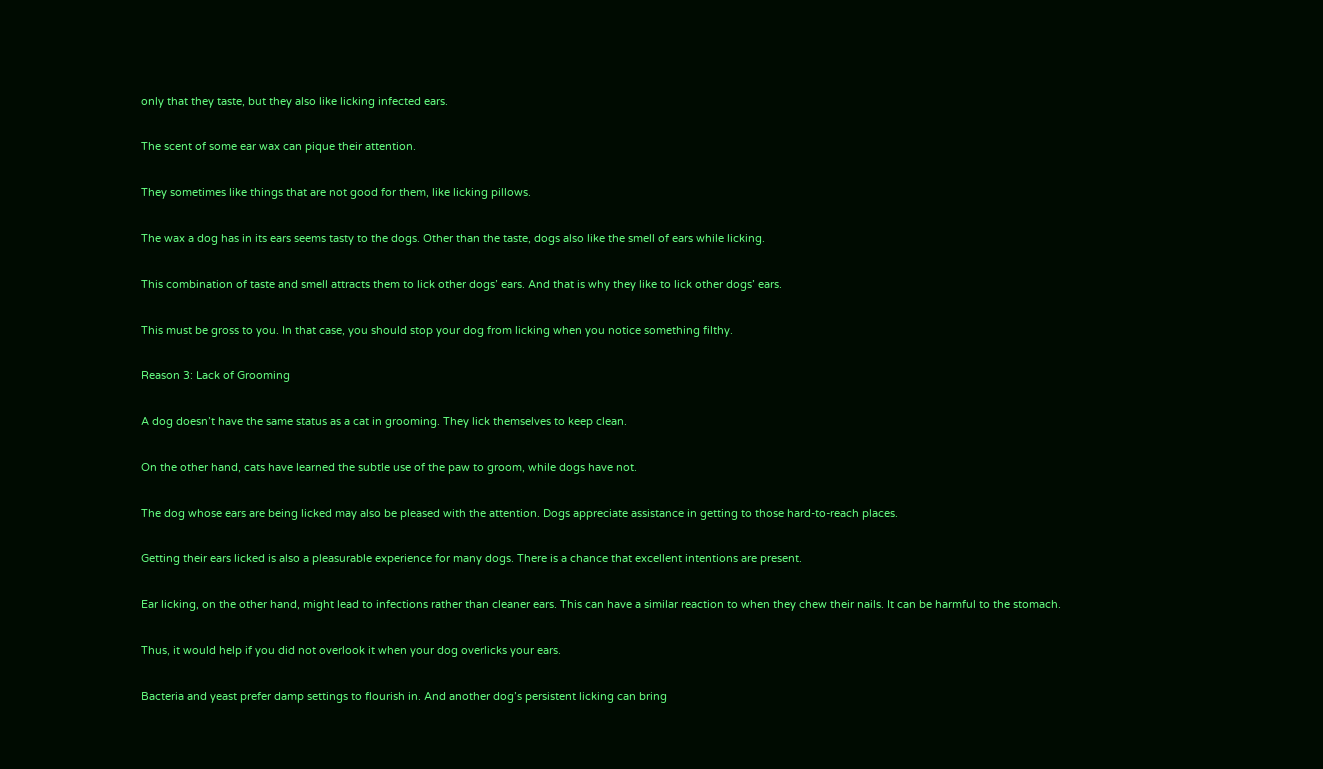only that they taste, but they also like licking infected ears.

The scent of some ear wax can pique their attention.

They sometimes like things that are not good for them, like licking pillows.

The wax a dog has in its ears seems tasty to the dogs. Other than the taste, dogs also like the smell of ears while licking.

This combination of taste and smell attracts them to lick other dogs’ ears. And that is why they like to lick other dogs’ ears.

This must be gross to you. In that case, you should stop your dog from licking when you notice something filthy.

Reason 3: Lack of Grooming

A dog doesn’t have the same status as a cat in grooming. They lick themselves to keep clean.

On the other hand, cats have learned the subtle use of the paw to groom, while dogs have not.

The dog whose ears are being licked may also be pleased with the attention. Dogs appreciate assistance in getting to those hard-to-reach places.

Getting their ears licked is also a pleasurable experience for many dogs. There is a chance that excellent intentions are present.

Ear licking, on the other hand, might lead to infections rather than cleaner ears. This can have a similar reaction to when they chew their nails. It can be harmful to the stomach.

Thus, it would help if you did not overlook it when your dog overlicks your ears.

Bacteria and yeast prefer damp settings to flourish in. And another dog’s persistent licking can bring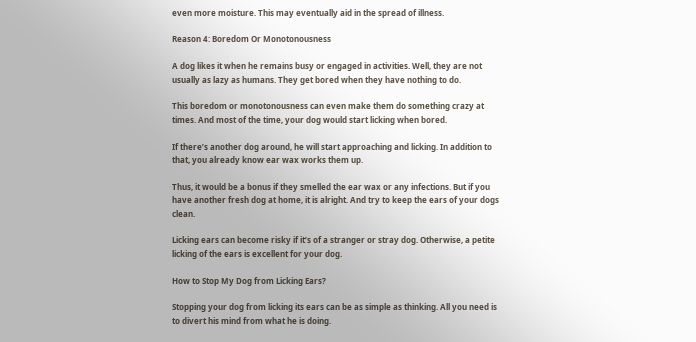even more moisture. This may eventually aid in the spread of illness.

Reason 4: Boredom Or Monotonousness

A dog likes it when he remains busy or engaged in activities. Well, they are not usually as lazy as humans. They get bored when they have nothing to do.

This boredom or monotonousness can even make them do something crazy at times. And most of the time, your dog would start licking when bored.

If there’s another dog around, he will start approaching and licking. In addition to that, you already know ear wax works them up.

Thus, it would be a bonus if they smelled the ear wax or any infections. But if you have another fresh dog at home, it is alright. And try to keep the ears of your dogs clean.

Licking ears can become risky if it’s of a stranger or stray dog. Otherwise, a petite licking of the ears is excellent for your dog.

How to Stop My Dog from Licking Ears?

Stopping your dog from licking its ears can be as simple as thinking. All you need is to divert his mind from what he is doing.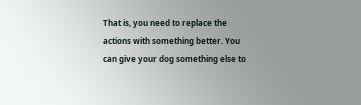That is, you need to replace the actions with something better. You can give your dog something else to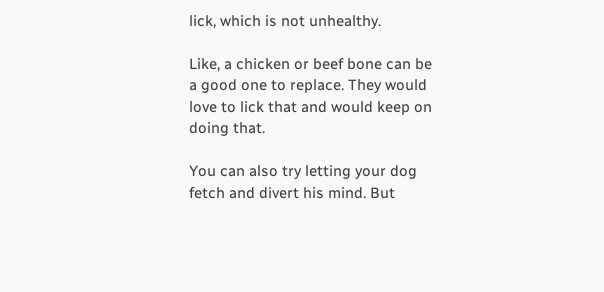lick, which is not unhealthy.

Like, a chicken or beef bone can be a good one to replace. They would love to lick that and would keep on doing that.

You can also try letting your dog fetch and divert his mind. But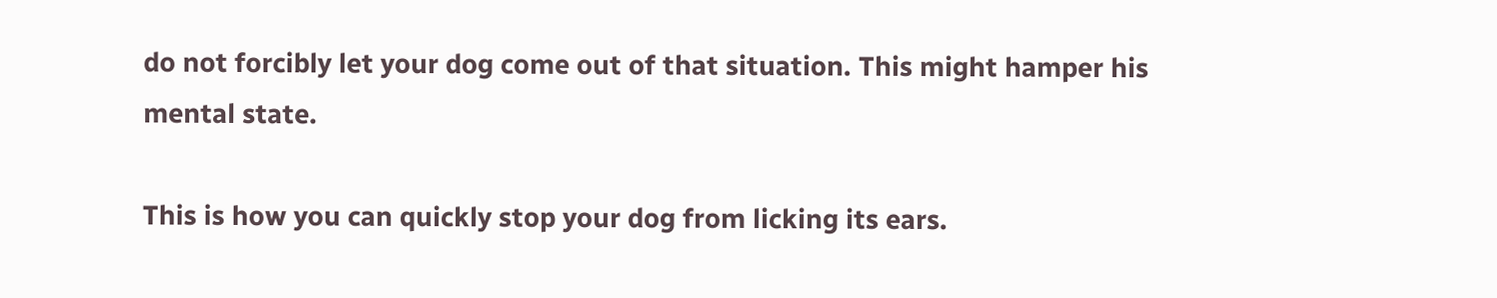do not forcibly let your dog come out of that situation. This might hamper his mental state.

This is how you can quickly stop your dog from licking its ears.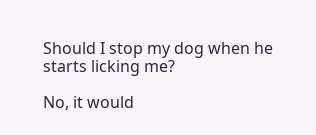Should I stop my dog when he starts licking me?

No, it would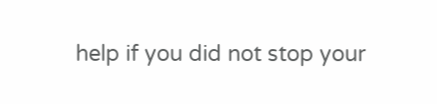help if you did not stop your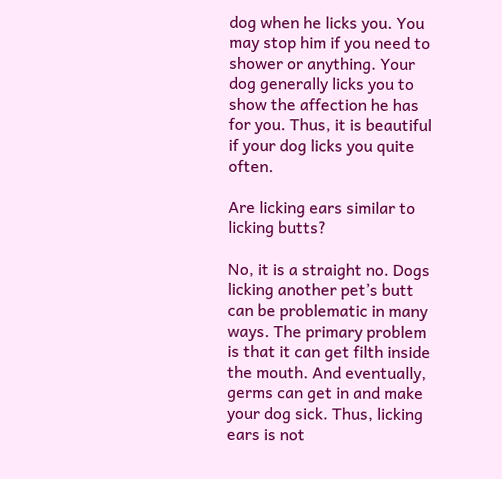dog when he licks you. You may stop him if you need to shower or anything. Your dog generally licks you to show the affection he has for you. Thus, it is beautiful if your dog licks you quite often.

Are licking ears similar to licking butts?

No, it is a straight no. Dogs licking another pet’s butt can be problematic in many ways. The primary problem is that it can get filth inside the mouth. And eventually, germs can get in and make your dog sick. Thus, licking ears is not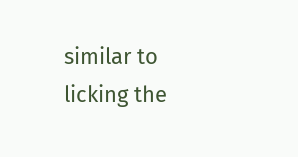similar to licking the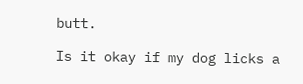butt.

Is it okay if my dog licks a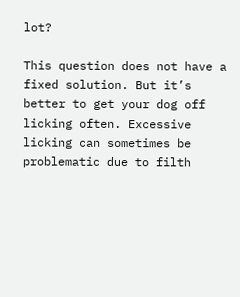lot?

This question does not have a fixed solution. But it’s better to get your dog off licking often. Excessive licking can sometimes be problematic due to filth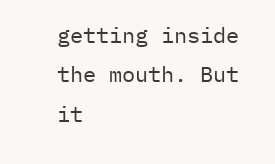getting inside the mouth. But it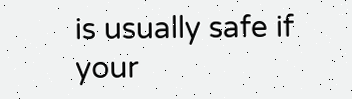is usually safe if your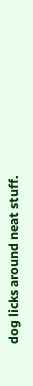dog licks around neat stuff.